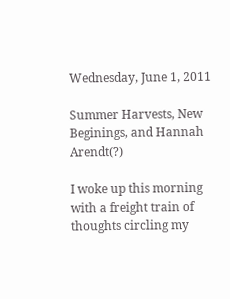Wednesday, June 1, 2011

Summer Harvests, New Beginings, and Hannah Arendt(?)

I woke up this morning with a freight train of thoughts circling my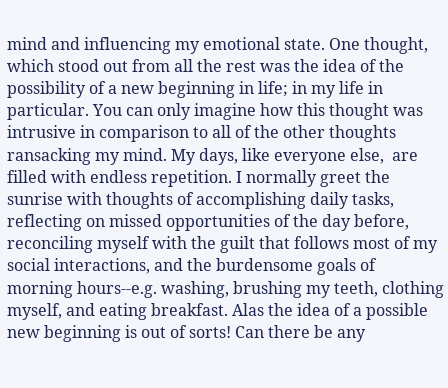mind and influencing my emotional state. One thought, which stood out from all the rest was the idea of the possibility of a new beginning in life; in my life in particular. You can only imagine how this thought was intrusive in comparison to all of the other thoughts ransacking my mind. My days, like everyone else,  are filled with endless repetition. I normally greet the sunrise with thoughts of accomplishing daily tasks, reflecting on missed opportunities of the day before, reconciling myself with the guilt that follows most of my social interactions, and the burdensome goals of morning hours--e.g. washing, brushing my teeth, clothing myself, and eating breakfast. Alas the idea of a possible new beginning is out of sorts! Can there be any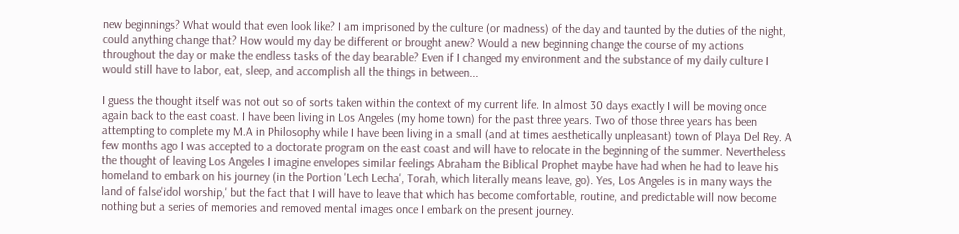new beginnings? What would that even look like? I am imprisoned by the culture (or madness) of the day and taunted by the duties of the night, could anything change that? How would my day be different or brought anew? Would a new beginning change the course of my actions throughout the day or make the endless tasks of the day bearable? Even if I changed my environment and the substance of my daily culture I would still have to labor, eat, sleep, and accomplish all the things in between...

I guess the thought itself was not out so of sorts taken within the context of my current life. In almost 30 days exactly I will be moving once again back to the east coast. I have been living in Los Angeles (my home town) for the past three years. Two of those three years has been attempting to complete my M.A in Philosophy while I have been living in a small (and at times aesthetically unpleasant) town of Playa Del Rey. A few months ago I was accepted to a doctorate program on the east coast and will have to relocate in the beginning of the summer. Nevertheless the thought of leaving Los Angeles I imagine envelopes similar feelings Abraham the Biblical Prophet maybe have had when he had to leave his homeland to embark on his journey (in the Portion 'Lech Lecha', Torah, which literally means leave, go). Yes, Los Angeles is in many ways the land of false'idol worship,' but the fact that I will have to leave that which has become comfortable, routine, and predictable will now become nothing but a series of memories and removed mental images once I embark on the present journey.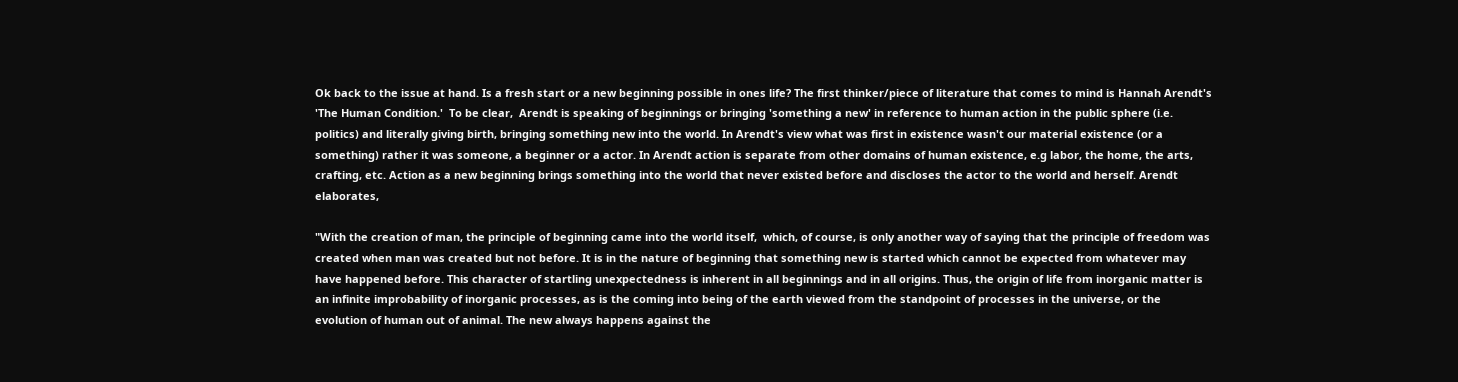Ok back to the issue at hand. Is a fresh start or a new beginning possible in ones life? The first thinker/piece of literature that comes to mind is Hannah Arendt's 'The Human Condition.'  To be clear,  Arendt is speaking of beginnings or bringing 'something a new' in reference to human action in the public sphere (i.e. politics) and literally giving birth, bringing something new into the world. In Arendt's view what was first in existence wasn't our material existence (or a something) rather it was someone, a beginner or a actor. In Arendt action is separate from other domains of human existence, e.g labor, the home, the arts, crafting, etc. Action as a new beginning brings something into the world that never existed before and discloses the actor to the world and herself. Arendt elaborates,

"With the creation of man, the principle of beginning came into the world itself,  which, of course, is only another way of saying that the principle of freedom was created when man was created but not before. It is in the nature of beginning that something new is started which cannot be expected from whatever may have happened before. This character of startling unexpectedness is inherent in all beginnings and in all origins. Thus, the origin of life from inorganic matter is an infinite improbability of inorganic processes, as is the coming into being of the earth viewed from the standpoint of processes in the universe, or the evolution of human out of animal. The new always happens against the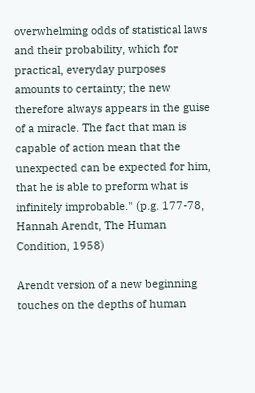overwhelming odds of statistical laws and their probability, which for practical, everyday purposes amounts to certainty; the new therefore always appears in the guise of a miracle. The fact that man is capable of action mean that the unexpected can be expected for him, that he is able to preform what is infinitely improbable." (p.g. 177-78, Hannah Arendt, The Human Condition, 1958)

Arendt version of a new beginning touches on the depths of human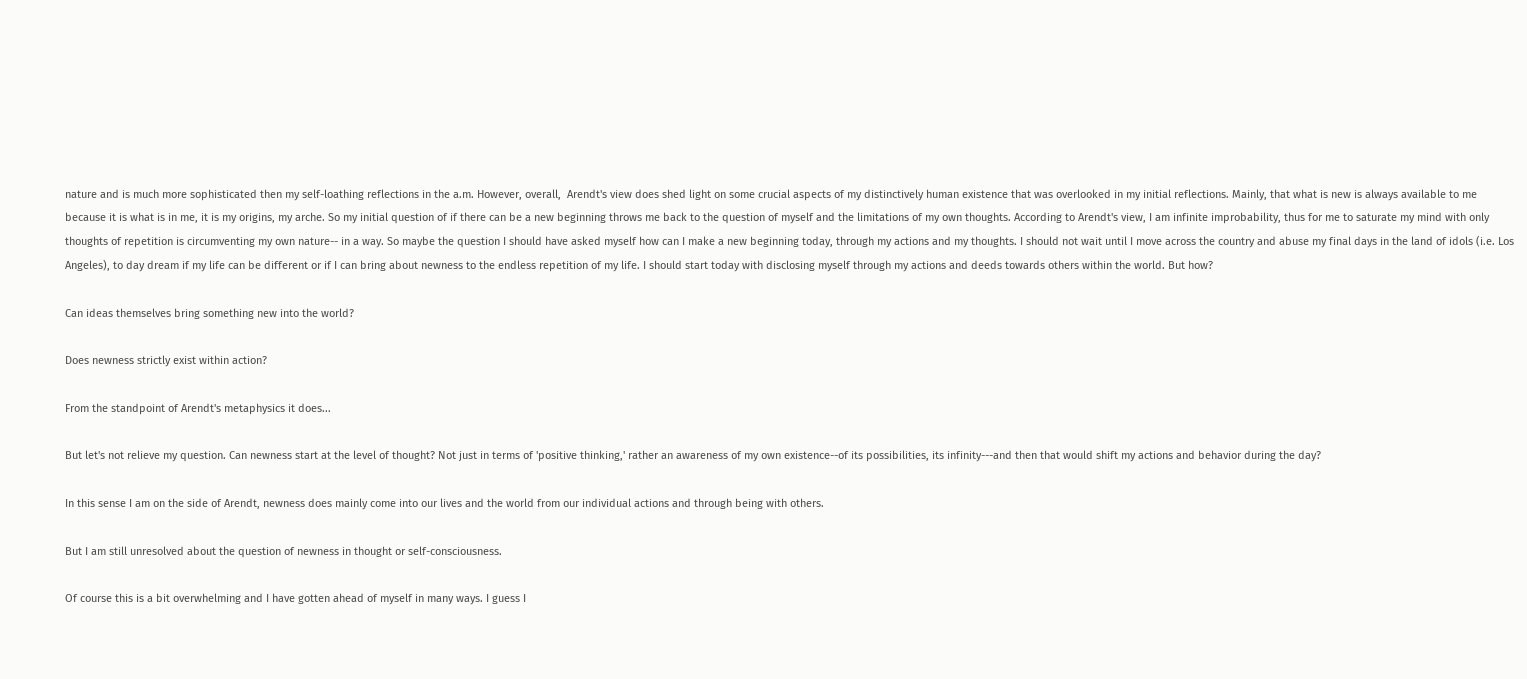nature and is much more sophisticated then my self-loathing reflections in the a.m. However, overall,  Arendt's view does shed light on some crucial aspects of my distinctively human existence that was overlooked in my initial reflections. Mainly, that what is new is always available to me because it is what is in me, it is my origins, my arche. So my initial question of if there can be a new beginning throws me back to the question of myself and the limitations of my own thoughts. According to Arendt's view, I am infinite improbability, thus for me to saturate my mind with only thoughts of repetition is circumventing my own nature-- in a way. So maybe the question I should have asked myself how can I make a new beginning today, through my actions and my thoughts. I should not wait until I move across the country and abuse my final days in the land of idols (i.e. Los Angeles), to day dream if my life can be different or if I can bring about newness to the endless repetition of my life. I should start today with disclosing myself through my actions and deeds towards others within the world. But how?

Can ideas themselves bring something new into the world?

Does newness strictly exist within action?

From the standpoint of Arendt's metaphysics it does...

But let's not relieve my question. Can newness start at the level of thought? Not just in terms of 'positive thinking,' rather an awareness of my own existence--of its possibilities, its infinity---and then that would shift my actions and behavior during the day?

In this sense I am on the side of Arendt, newness does mainly come into our lives and the world from our individual actions and through being with others.

But I am still unresolved about the question of newness in thought or self-consciousness.

Of course this is a bit overwhelming and I have gotten ahead of myself in many ways. I guess I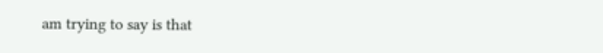am trying to say is that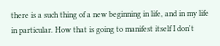there is a such thing of a new beginning in life, and in my life in particular. How that is going to manifest itself I don't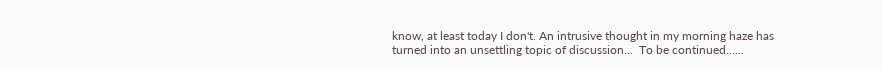know, at least today I don't. An intrusive thought in my morning haze has turned into an unsettling topic of discussion...  To be continued......